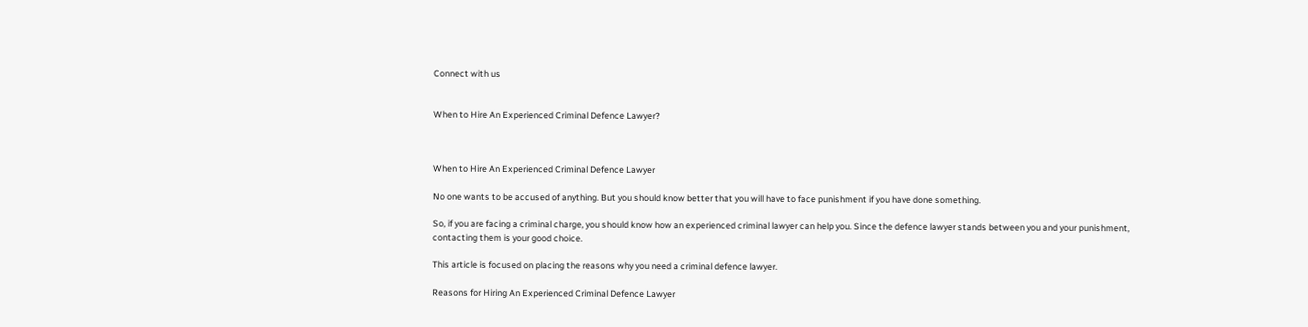Connect with us


When to Hire An Experienced Criminal Defence Lawyer?



When to Hire An Experienced Criminal Defence Lawyer

No one wants to be accused of anything. But you should know better that you will have to face punishment if you have done something.

So, if you are facing a criminal charge, you should know how an experienced criminal lawyer can help you. Since the defence lawyer stands between you and your punishment, contacting them is your good choice.

This article is focused on placing the reasons why you need a criminal defence lawyer.

Reasons for Hiring An Experienced Criminal Defence Lawyer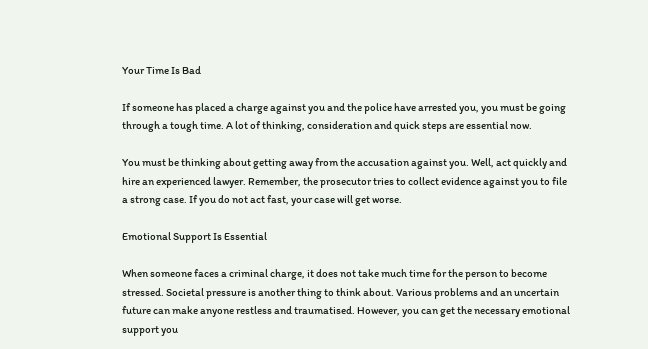Your Time Is Bad

If someone has placed a charge against you and the police have arrested you, you must be going through a tough time. A lot of thinking, consideration and quick steps are essential now.

You must be thinking about getting away from the accusation against you. Well, act quickly and hire an experienced lawyer. Remember, the prosecutor tries to collect evidence against you to file a strong case. If you do not act fast, your case will get worse.

Emotional Support Is Essential

When someone faces a criminal charge, it does not take much time for the person to become stressed. Societal pressure is another thing to think about. Various problems and an uncertain future can make anyone restless and traumatised. However, you can get the necessary emotional support you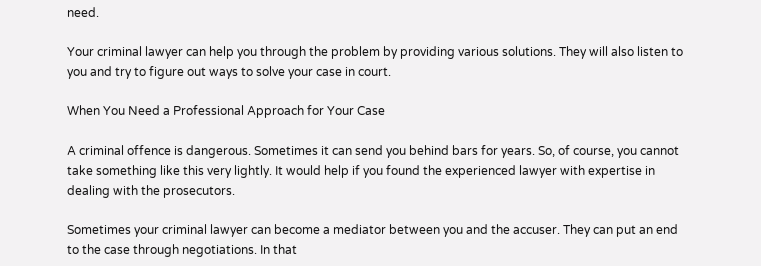need.

Your criminal lawyer can help you through the problem by providing various solutions. They will also listen to you and try to figure out ways to solve your case in court.

When You Need a Professional Approach for Your Case

A criminal offence is dangerous. Sometimes it can send you behind bars for years. So, of course, you cannot take something like this very lightly. It would help if you found the experienced lawyer with expertise in dealing with the prosecutors.

Sometimes your criminal lawyer can become a mediator between you and the accuser. They can put an end to the case through negotiations. In that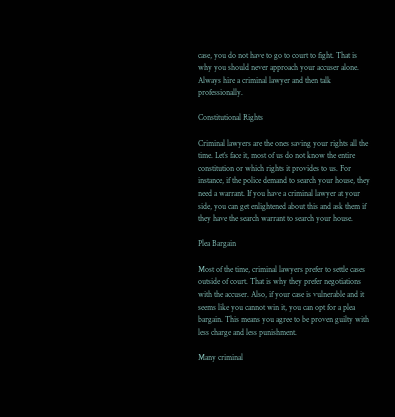case, you do not have to go to court to fight. That is why you should never approach your accuser alone. Always hire a criminal lawyer and then talk professionally.

Constitutional Rights

Criminal lawyers are the ones saving your rights all the time. Let’s face it, most of us do not know the entire constitution or which rights it provides to us. For instance, if the police demand to search your house, they need a warrant. If you have a criminal lawyer at your side, you can get enlightened about this and ask them if they have the search warrant to search your house.

Plea Bargain

Most of the time, criminal lawyers prefer to settle cases outside of court. That is why they prefer negotiations with the accuser. Also, if your case is vulnerable and it seems like you cannot win it, you can opt for a plea bargain. This means you agree to be proven guilty with less charge and less punishment.

Many criminal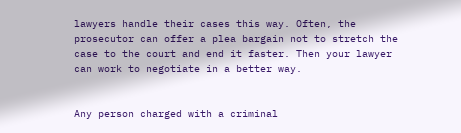lawyers handle their cases this way. Often, the prosecutor can offer a plea bargain not to stretch the case to the court and end it faster. Then your lawyer can work to negotiate in a better way.


Any person charged with a criminal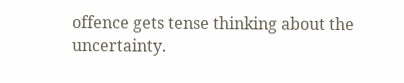offence gets tense thinking about the uncertainty.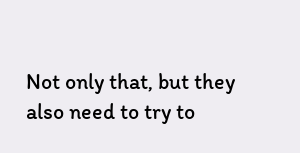Not only that, but they also need to try to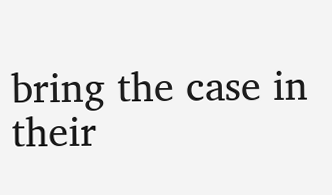bring the case in their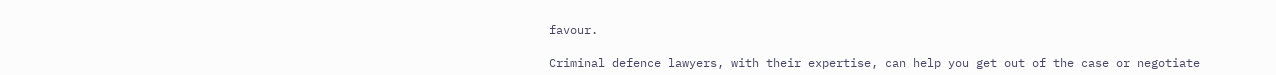favour.

Criminal defence lawyers, with their expertise, can help you get out of the case or negotiate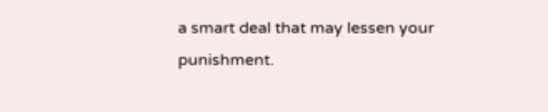a smart deal that may lessen your punishment.